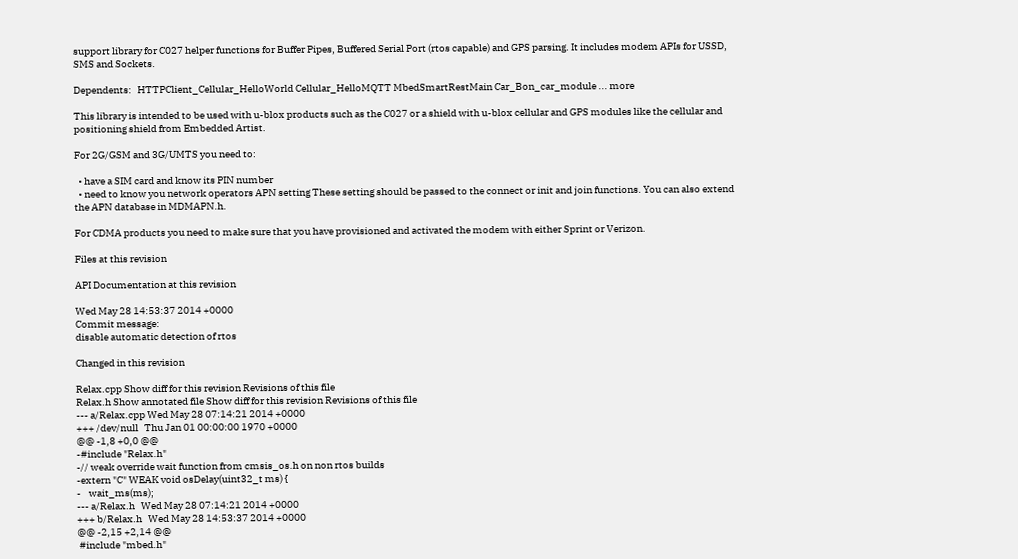support library for C027 helper functions for Buffer Pipes, Buffered Serial Port (rtos capable) and GPS parsing. It includes modem APIs for USSD, SMS and Sockets.

Dependents:   HTTPClient_Cellular_HelloWorld Cellular_HelloMQTT MbedSmartRestMain Car_Bon_car_module ... more

This library is intended to be used with u-blox products such as the C027 or a shield with u-blox cellular and GPS modules like the cellular and positioning shield from Embedded Artist.

For 2G/GSM and 3G/UMTS you need to:

  • have a SIM card and know its PIN number
  • need to know you network operators APN setting These setting should be passed to the connect or init and join functions. You can also extend the APN database in MDMAPN.h.

For CDMA products you need to make sure that you have provisioned and activated the modem with either Sprint or Verizon.

Files at this revision

API Documentation at this revision

Wed May 28 14:53:37 2014 +0000
Commit message:
disable automatic detection of rtos

Changed in this revision

Relax.cpp Show diff for this revision Revisions of this file
Relax.h Show annotated file Show diff for this revision Revisions of this file
--- a/Relax.cpp Wed May 28 07:14:21 2014 +0000
+++ /dev/null   Thu Jan 01 00:00:00 1970 +0000
@@ -1,8 +0,0 @@
-#include "Relax.h"
-// weak override wait function from cmsis_os.h on non rtos builds
-extern "C" WEAK void osDelay(uint32_t ms) {
-    wait_ms(ms);
--- a/Relax.h   Wed May 28 07:14:21 2014 +0000
+++ b/Relax.h   Wed May 28 14:53:37 2014 +0000
@@ -2,15 +2,14 @@
 #include "mbed.h"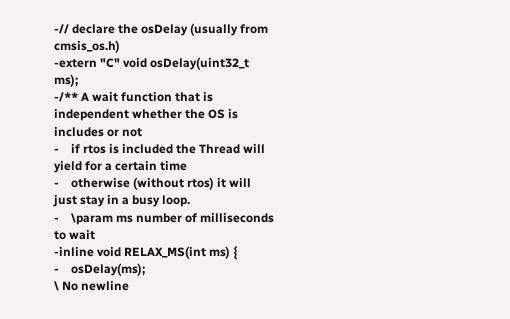-// declare the osDelay (usually from cmsis_os.h)
-extern "C" void osDelay(uint32_t ms);
-/** A wait function that is independent whether the OS is includes or not
-    if rtos is included the Thread will yield for a certain time
-    otherwise (without rtos) it will just stay in a busy loop.
-    \param ms number of milliseconds to wait
-inline void RELAX_MS(int ms) {
-    osDelay(ms);
\ No newline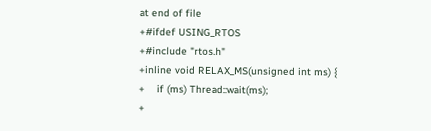at end of file
+#ifdef USING_RTOS
+#include "rtos.h"
+inline void RELAX_MS(unsigned int ms) {
+    if (ms) Thread::wait(ms);
+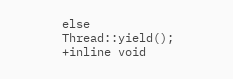else    Thread::yield();
+inline void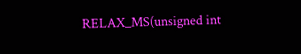RELAX_MS(unsigned int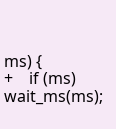ms) {
+    if (ms) wait_ms(ms);